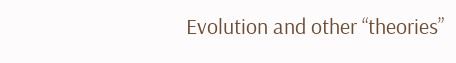Evolution and other “theories”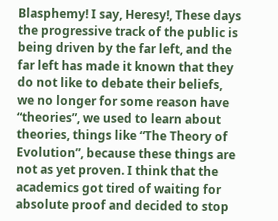Blasphemy! I say, Heresy!, These days the progressive track of the public is being driven by the far left, and the far left has made it known that they do not like to debate their beliefs, we no longer for some reason have “theories”, we used to learn about theories, things like “The Theory of Evolution”, because these things are not as yet proven. I think that the academics got tired of waiting for absolute proof and decided to stop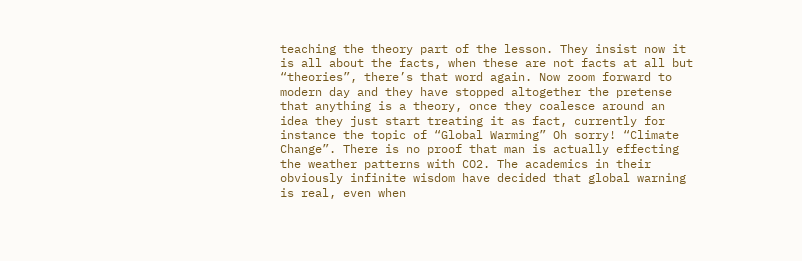teaching the theory part of the lesson. They insist now it is all about the facts, when these are not facts at all but “theories”, there’s that word again. Now zoom forward to modern day and they have stopped altogether the pretense that anything is a theory, once they coalesce around an idea they just start treating it as fact, currently for instance the topic of “Global Warming” Oh sorry! “Climate Change”. There is no proof that man is actually effecting the weather patterns with CO2. The academics in their obviously infinite wisdom have decided that global warning is real, even when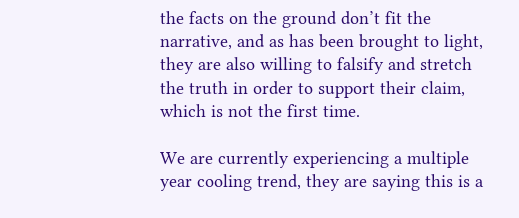the facts on the ground don’t fit the narrative, and as has been brought to light, they are also willing to falsify and stretch the truth in order to support their claim, which is not the first time.

We are currently experiencing a multiple year cooling trend, they are saying this is a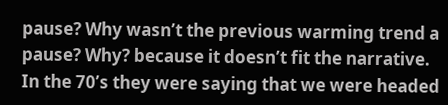pause? Why wasn’t the previous warming trend a pause? Why? because it doesn’t fit the narrative. In the 70’s they were saying that we were headed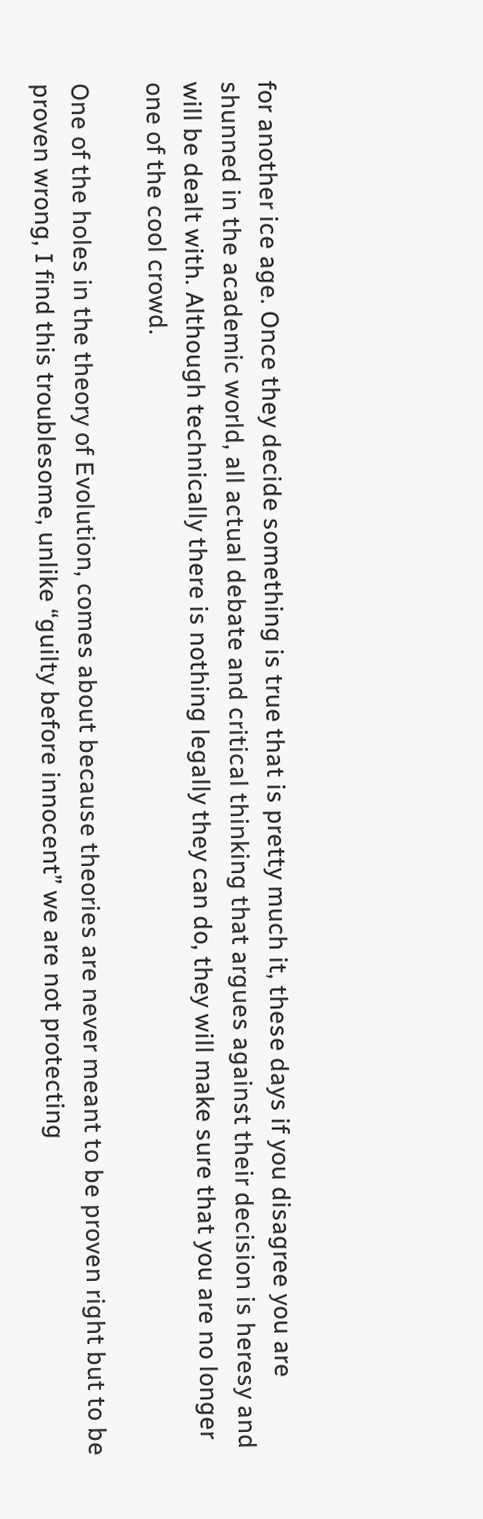for another ice age. Once they decide something is true that is pretty much it, these days if you disagree you are shunned in the academic world, all actual debate and critical thinking that argues against their decision is heresy and will be dealt with. Although technically there is nothing legally they can do, they will make sure that you are no longer one of the cool crowd.

One of the holes in the theory of Evolution, comes about because theories are never meant to be proven right but to be proven wrong, I find this troublesome, unlike “guilty before innocent” we are not protecting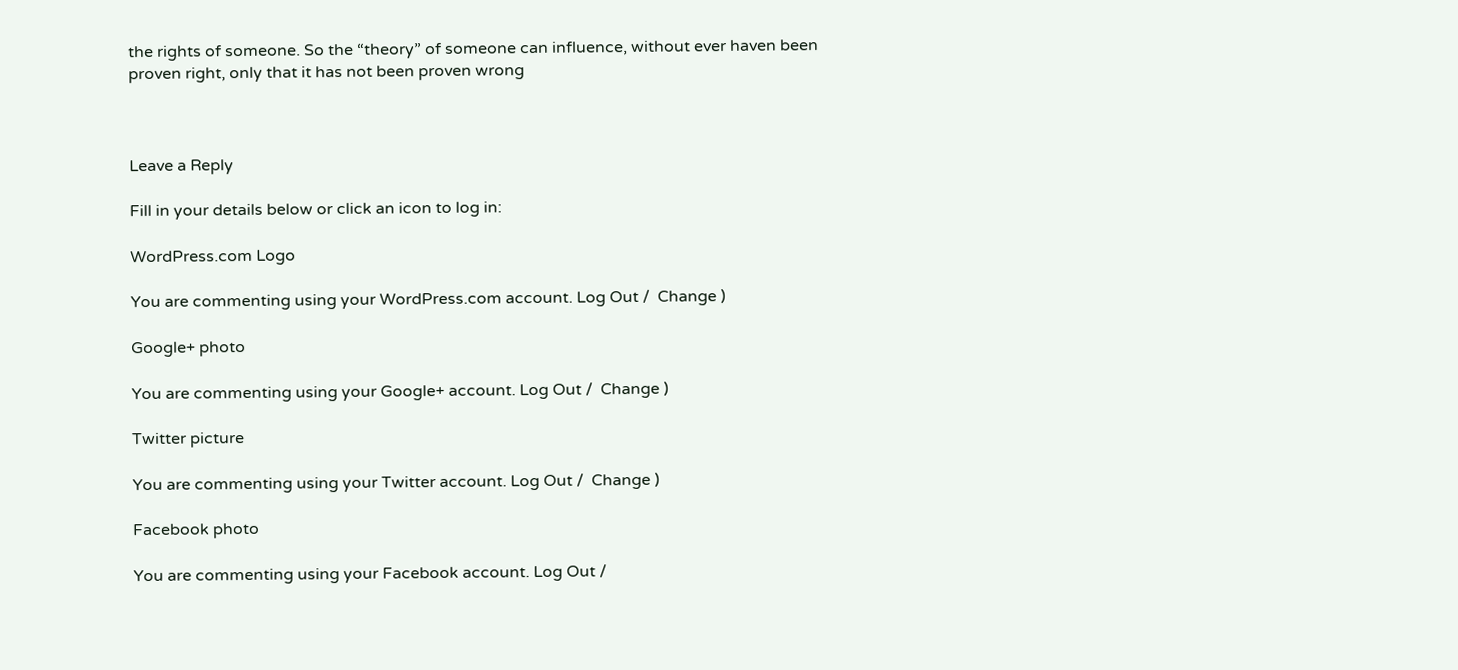the rights of someone. So the “theory” of someone can influence, without ever haven been proven right, only that it has not been proven wrong



Leave a Reply

Fill in your details below or click an icon to log in:

WordPress.com Logo

You are commenting using your WordPress.com account. Log Out /  Change )

Google+ photo

You are commenting using your Google+ account. Log Out /  Change )

Twitter picture

You are commenting using your Twitter account. Log Out /  Change )

Facebook photo

You are commenting using your Facebook account. Log Out /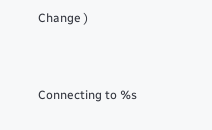Change )


Connecting to %s